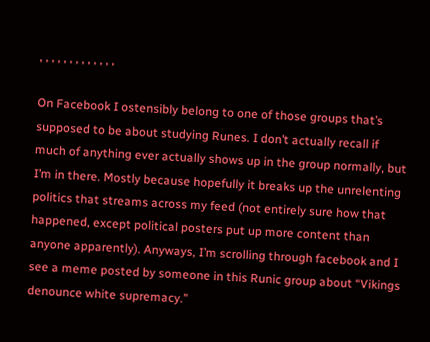, , , , , , , , , , , , ,

On Facebook I ostensibly belong to one of those groups that’s supposed to be about studying Runes. I don’t actually recall if much of anything ever actually shows up in the group normally, but I’m in there. Mostly because hopefully it breaks up the unrelenting politics that streams across my feed (not entirely sure how that happened, except political posters put up more content than anyone apparently). Anyways, I’m scrolling through facebook and I see a meme posted by someone in this Runic group about “Vikings denounce white supremacy.”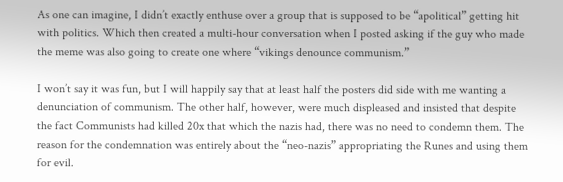As one can imagine, I didn’t exactly enthuse over a group that is supposed to be “apolitical” getting hit with politics. Which then created a multi-hour conversation when I posted asking if the guy who made the meme was also going to create one where “vikings denounce communism.”

I won’t say it was fun, but I will happily say that at least half the posters did side with me wanting a denunciation of communism. The other half, however, were much displeased and insisted that despite the fact Communists had killed 20x that which the nazis had, there was no need to condemn them. The reason for the condemnation was entirely about the “neo-nazis” appropriating the Runes and using them for evil.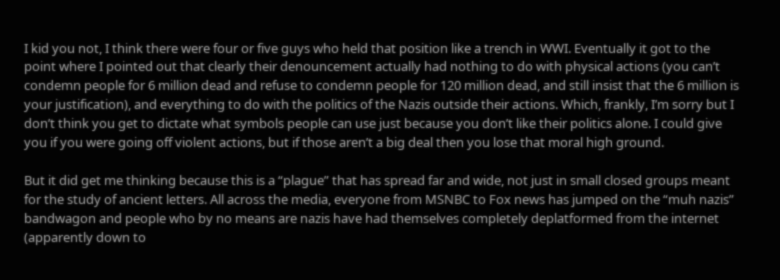I kid you not, I think there were four or five guys who held that position like a trench in WWI. Eventually it got to the point where I pointed out that clearly their denouncement actually had nothing to do with physical actions (you can’t condemn people for 6 million dead and refuse to condemn people for 120 million dead, and still insist that the 6 million is your justification), and everything to do with the politics of the Nazis outside their actions. Which, frankly, I’m sorry but I don’t think you get to dictate what symbols people can use just because you don’t like their politics alone. I could give you if you were going off violent actions, but if those aren’t a big deal then you lose that moral high ground.

But it did get me thinking because this is a “plague” that has spread far and wide, not just in small closed groups meant for the study of ancient letters. All across the media, everyone from MSNBC to Fox news has jumped on the “muh nazis” bandwagon and people who by no means are nazis have had themselves completely deplatformed from the internet (apparently down to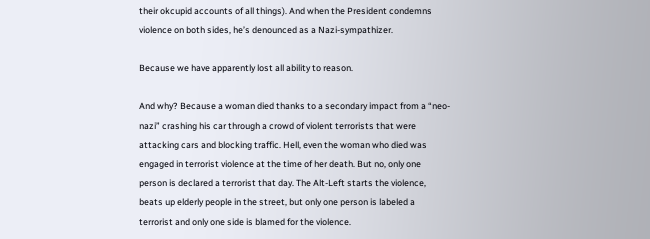their okcupid accounts of all things). And when the President condemns violence on both sides, he’s denounced as a Nazi-sympathizer.

Because we have apparently lost all ability to reason.

And why? Because a woman died thanks to a secondary impact from a “neo-nazi” crashing his car through a crowd of violent terrorists that were attacking cars and blocking traffic. Hell, even the woman who died was engaged in terrorist violence at the time of her death. But no, only one person is declared a terrorist that day. The Alt-Left starts the violence, beats up elderly people in the street, but only one person is labeled a terrorist and only one side is blamed for the violence.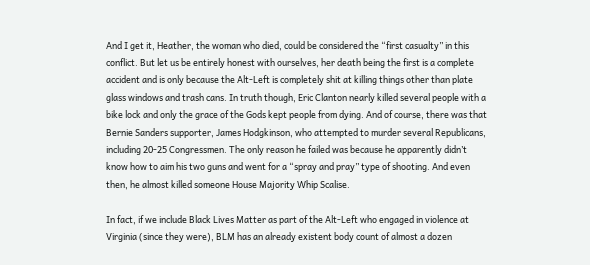And I get it, Heather, the woman who died, could be considered the “first casualty” in this conflict. But let us be entirely honest with ourselves, her death being the first is a complete accident and is only because the Alt-Left is completely shit at killing things other than plate glass windows and trash cans. In truth though, Eric Clanton nearly killed several people with a bike lock and only the grace of the Gods kept people from dying. And of course, there was that Bernie Sanders supporter, James Hodgkinson, who attempted to murder several Republicans, including 20-25 Congressmen. The only reason he failed was because he apparently didn’t know how to aim his two guns and went for a “spray and pray” type of shooting. And even then, he almost killed someone House Majority Whip Scalise.

In fact, if we include Black Lives Matter as part of the Alt-Left who engaged in violence at Virginia (since they were), BLM has an already existent body count of almost a dozen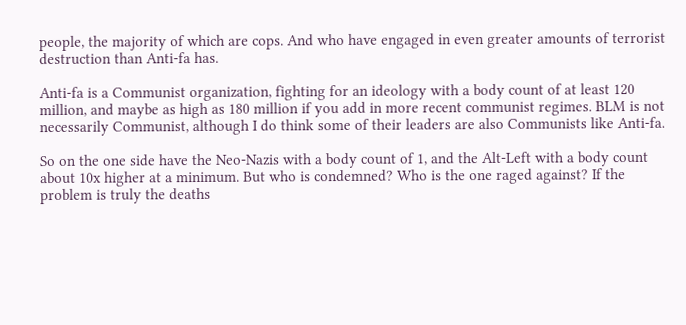people, the majority of which are cops. And who have engaged in even greater amounts of terrorist destruction than Anti-fa has.

Anti-fa is a Communist organization, fighting for an ideology with a body count of at least 120 million, and maybe as high as 180 million if you add in more recent communist regimes. BLM is not necessarily Communist, although I do think some of their leaders are also Communists like Anti-fa.

So on the one side have the Neo-Nazis with a body count of 1, and the Alt-Left with a body count about 10x higher at a minimum. But who is condemned? Who is the one raged against? If the problem is truly the deaths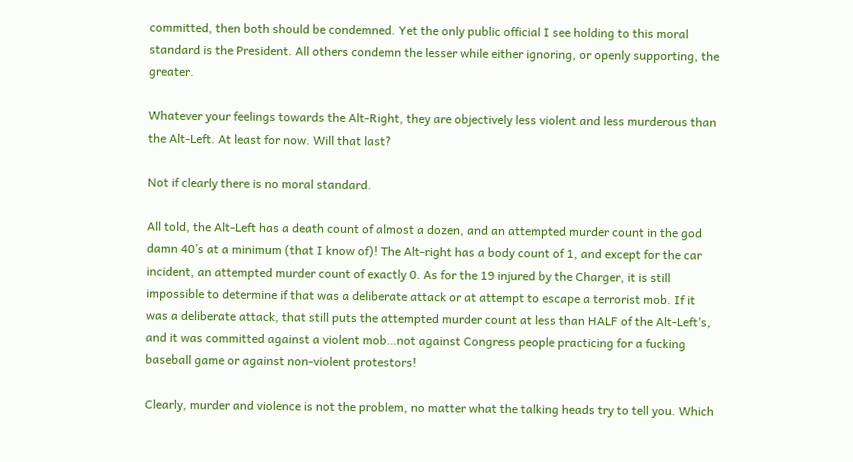committed, then both should be condemned. Yet the only public official I see holding to this moral standard is the President. All others condemn the lesser while either ignoring, or openly supporting, the greater.

Whatever your feelings towards the Alt-Right, they are objectively less violent and less murderous than the Alt-Left. At least for now. Will that last?

Not if clearly there is no moral standard.

All told, the Alt-Left has a death count of almost a dozen, and an attempted murder count in the god damn 40’s at a minimum (that I know of)! The Alt-right has a body count of 1, and except for the car incident, an attempted murder count of exactly 0. As for the 19 injured by the Charger, it is still impossible to determine if that was a deliberate attack or at attempt to escape a terrorist mob. If it was a deliberate attack, that still puts the attempted murder count at less than HALF of the Alt-Left’s, and it was committed against a violent mob…not against Congress people practicing for a fucking baseball game or against non-violent protestors!

Clearly, murder and violence is not the problem, no matter what the talking heads try to tell you. Which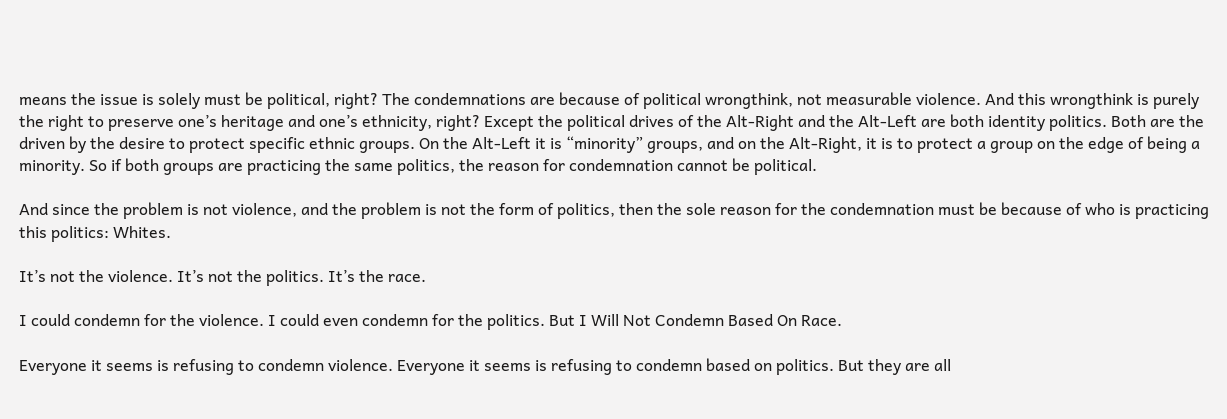means the issue is solely must be political, right? The condemnations are because of political wrongthink, not measurable violence. And this wrongthink is purely the right to preserve one’s heritage and one’s ethnicity, right? Except the political drives of the Alt-Right and the Alt-Left are both identity politics. Both are the driven by the desire to protect specific ethnic groups. On the Alt-Left it is “minority” groups, and on the Alt-Right, it is to protect a group on the edge of being a minority. So if both groups are practicing the same politics, the reason for condemnation cannot be political.

And since the problem is not violence, and the problem is not the form of politics, then the sole reason for the condemnation must be because of who is practicing this politics: Whites.

It’s not the violence. It’s not the politics. It’s the race.

I could condemn for the violence. I could even condemn for the politics. But I Will Not Condemn Based On Race.

Everyone it seems is refusing to condemn violence. Everyone it seems is refusing to condemn based on politics. But they are all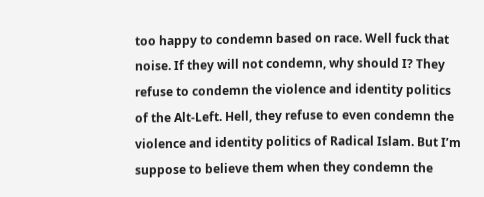too happy to condemn based on race. Well fuck that noise. If they will not condemn, why should I? They refuse to condemn the violence and identity politics of the Alt-Left. Hell, they refuse to even condemn the violence and identity politics of Radical Islam. But I’m suppose to believe them when they condemn the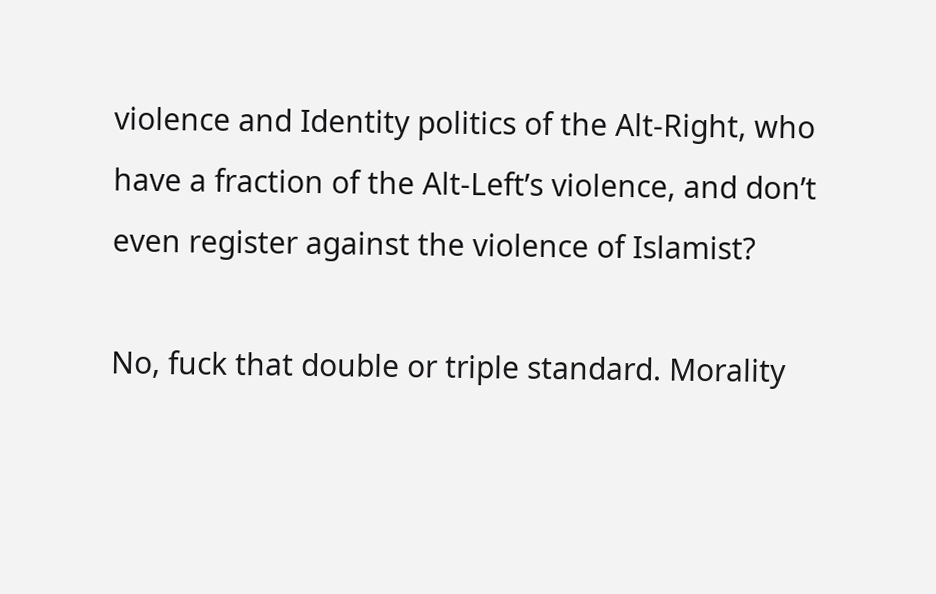violence and Identity politics of the Alt-Right, who have a fraction of the Alt-Left’s violence, and don’t even register against the violence of Islamist?

No, fuck that double or triple standard. Morality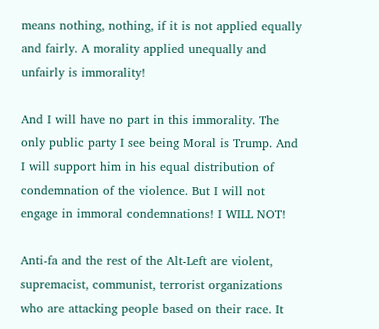means nothing, nothing, if it is not applied equally and fairly. A morality applied unequally and unfairly is immorality!

And I will have no part in this immorality. The only public party I see being Moral is Trump. And I will support him in his equal distribution of condemnation of the violence. But I will not engage in immoral condemnations! I WILL NOT!

Anti-fa and the rest of the Alt-Left are violent, supremacist, communist, terrorist organizations who are attacking people based on their race. It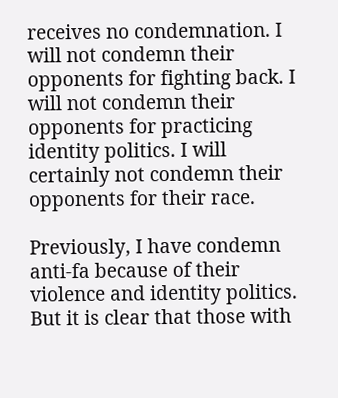receives no condemnation. I will not condemn their opponents for fighting back. I will not condemn their opponents for practicing identity politics. I will certainly not condemn their opponents for their race.

Previously, I have condemn anti-fa because of their violence and identity politics. But it is clear that those with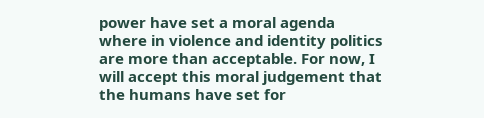power have set a moral agenda where in violence and identity politics are more than acceptable. For now, I will accept this moral judgement that the humans have set for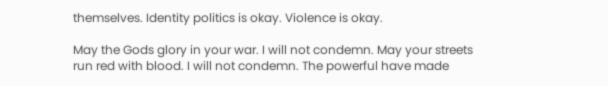themselves. Identity politics is okay. Violence is okay.

May the Gods glory in your war. I will not condemn. May your streets run red with blood. I will not condemn. The powerful have made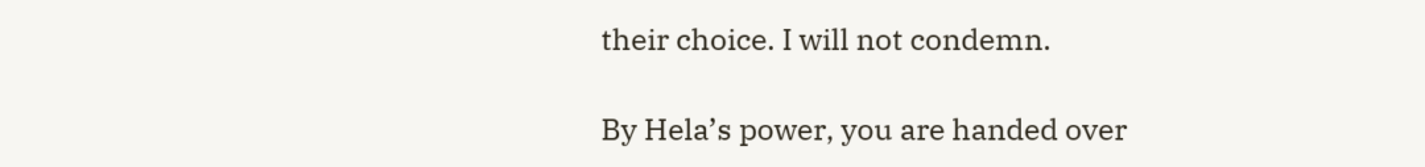their choice. I will not condemn.

By Hela’s power, you are handed over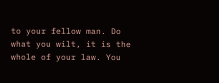to your fellow man. Do what you wilt, it is the whole of your law. You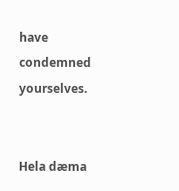have condemned yourselves.


Hela dæma